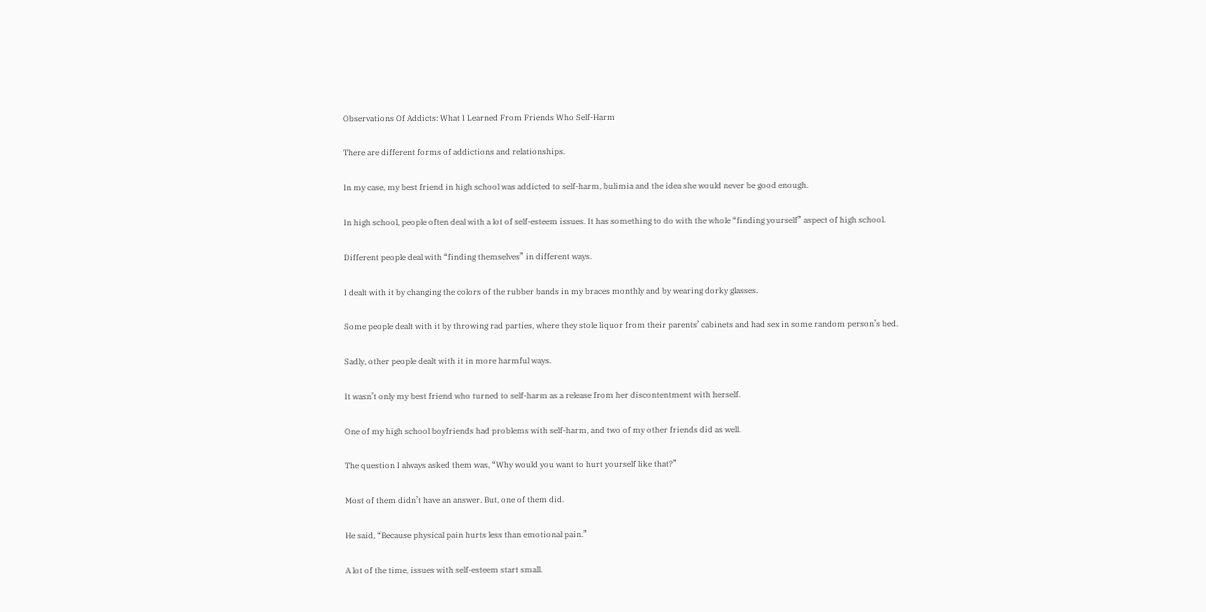Observations Of Addicts: What I Learned From Friends Who Self-Harm

There are different forms of addictions and relationships.

In my case, my best friend in high school was addicted to self-harm, bulimia and the idea she would never be good enough.

In high school, people often deal with a lot of self-esteem issues. It has something to do with the whole “finding yourself” aspect of high school.

Different people deal with “finding themselves” in different ways.

I dealt with it by changing the colors of the rubber bands in my braces monthly and by wearing dorky glasses.

Some people dealt with it by throwing rad parties, where they stole liquor from their parents’ cabinets and had sex in some random person’s bed.

Sadly, other people dealt with it in more harmful ways.

It wasn’t only my best friend who turned to self-harm as a release from her discontentment with herself.

One of my high school boyfriends had problems with self-harm, and two of my other friends did as well.

The question I always asked them was, “Why would you want to hurt yourself like that?”

Most of them didn’t have an answer. But, one of them did.

He said, “Because physical pain hurts less than emotional pain.”

A lot of the time, issues with self-esteem start small.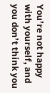You’re not happy with yourself, and you don’t think you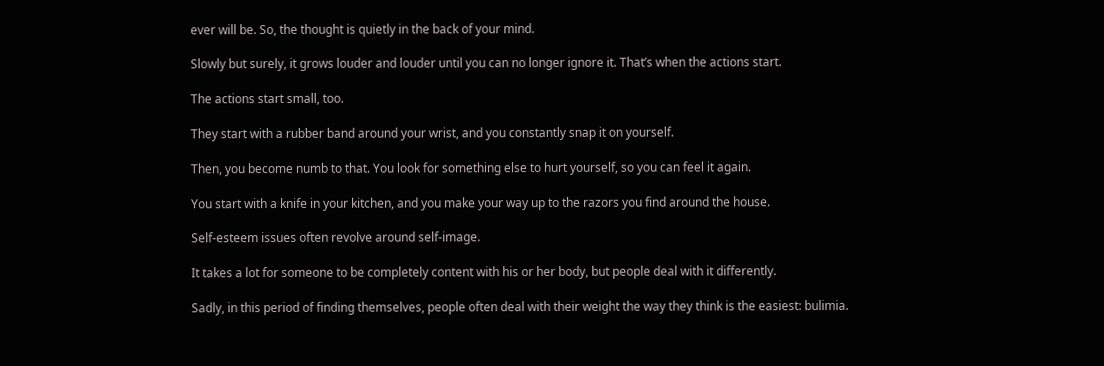ever will be. So, the thought is quietly in the back of your mind.

Slowly but surely, it grows louder and louder until you can no longer ignore it. That’s when the actions start.

The actions start small, too.

They start with a rubber band around your wrist, and you constantly snap it on yourself.

Then, you become numb to that. You look for something else to hurt yourself, so you can feel it again.

You start with a knife in your kitchen, and you make your way up to the razors you find around the house.

Self-esteem issues often revolve around self-image.

It takes a lot for someone to be completely content with his or her body, but people deal with it differently.

Sadly, in this period of finding themselves, people often deal with their weight the way they think is the easiest: bulimia.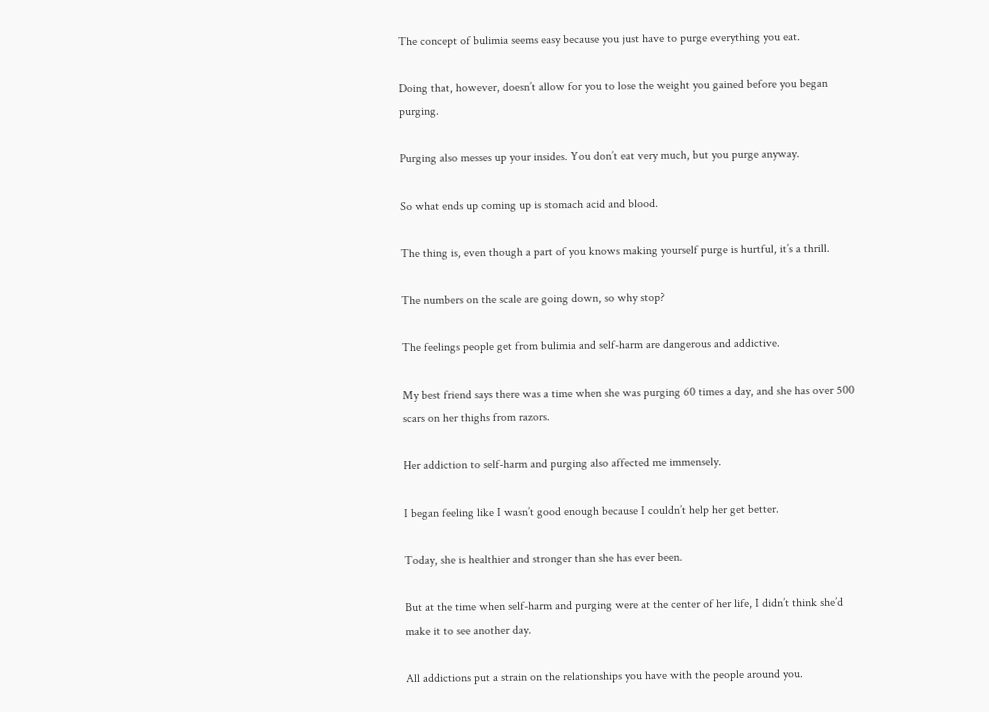The concept of bulimia seems easy because you just have to purge everything you eat.

Doing that, however, doesn’t allow for you to lose the weight you gained before you began purging.

Purging also messes up your insides. You don’t eat very much, but you purge anyway.

So what ends up coming up is stomach acid and blood.

The thing is, even though a part of you knows making yourself purge is hurtful, it’s a thrill.

The numbers on the scale are going down, so why stop?

The feelings people get from bulimia and self-harm are dangerous and addictive.

My best friend says there was a time when she was purging 60 times a day, and she has over 500 scars on her thighs from razors.

Her addiction to self-harm and purging also affected me immensely.

I began feeling like I wasn’t good enough because I couldn’t help her get better.

Today, she is healthier and stronger than she has ever been.

But at the time when self-harm and purging were at the center of her life, I didn’t think she’d make it to see another day.

All addictions put a strain on the relationships you have with the people around you.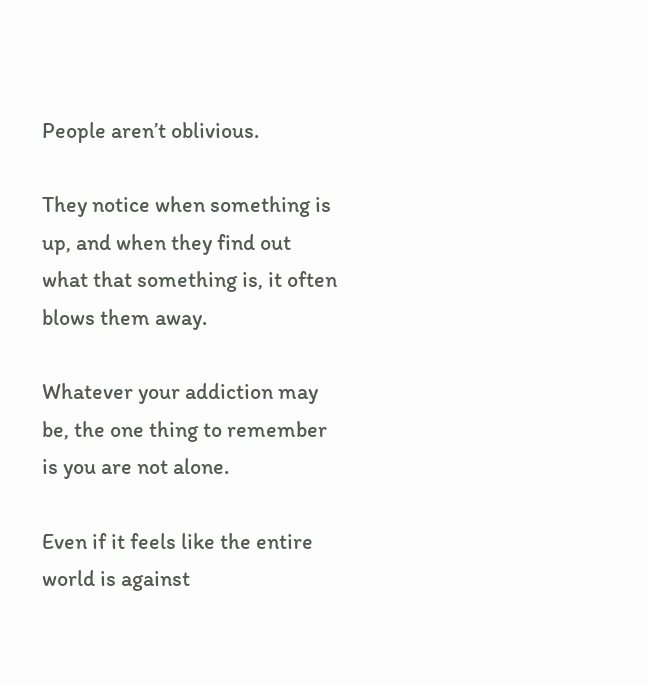People aren’t oblivious.

They notice when something is up, and when they find out what that something is, it often blows them away.

Whatever your addiction may be, the one thing to remember is you are not alone.

Even if it feels like the entire world is against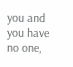you and you have no one,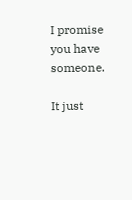I promise you have someone.

It just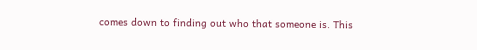comes down to finding out who that someone is. This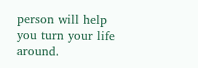person will help you turn your life around.